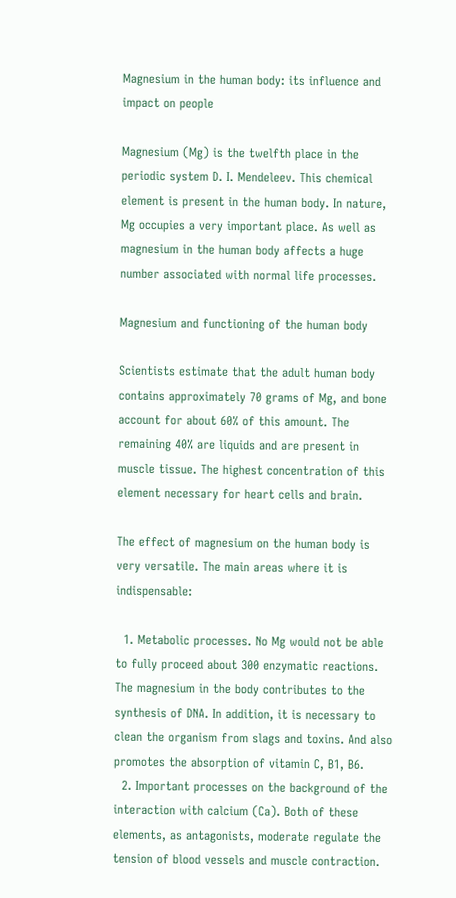Magnesium in the human body: its influence and impact on people

Magnesium (Mg) is the twelfth place in the periodic system D. I. Mendeleev. This chemical element is present in the human body. In nature, Mg occupies a very important place. As well as magnesium in the human body affects a huge number associated with normal life processes.

Magnesium and functioning of the human body

Scientists estimate that the adult human body contains approximately 70 grams of Mg, and bone account for about 60% of this amount. The remaining 40% are liquids and are present in muscle tissue. The highest concentration of this element necessary for heart cells and brain.

The effect of magnesium on the human body is very versatile. The main areas where it is indispensable:

  1. Metabolic processes. No Mg would not be able to fully proceed about 300 enzymatic reactions. The magnesium in the body contributes to the synthesis of DNA. In addition, it is necessary to clean the organism from slags and toxins. And also promotes the absorption of vitamin C, B1, B6.
  2. Important processes on the background of the interaction with calcium (Ca). Both of these elements, as antagonists, moderate regulate the tension of blood vessels and muscle contraction.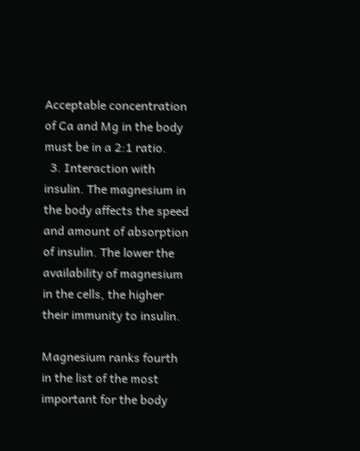Acceptable concentration of Ca and Mg in the body must be in a 2:1 ratio.
  3. Interaction with insulin. The magnesium in the body affects the speed and amount of absorption of insulin. The lower the availability of magnesium in the cells, the higher their immunity to insulin.

Magnesium ranks fourth in the list of the most important for the body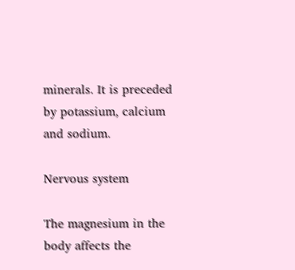minerals. It is preceded by potassium, calcium and sodium.

Nervous system

The magnesium in the body affects the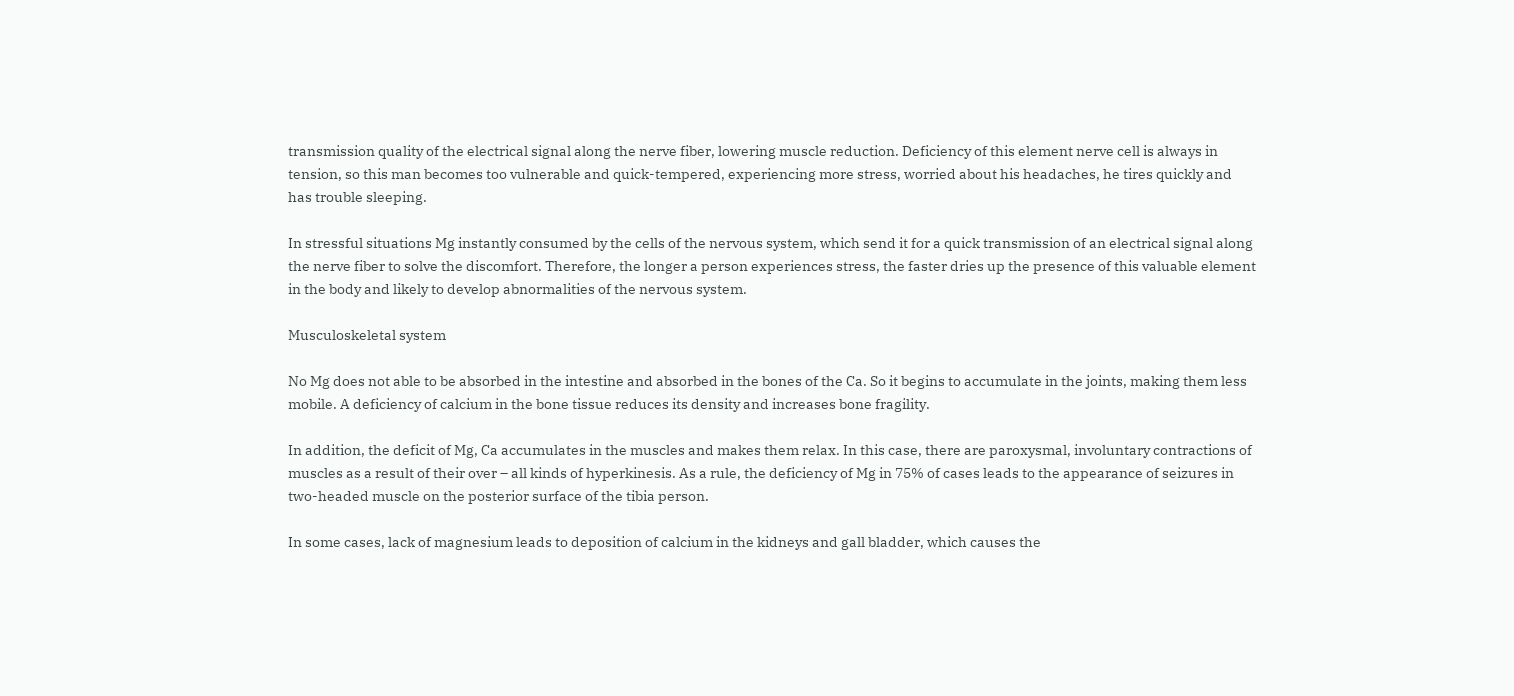transmission quality of the electrical signal along the nerve fiber, lowering muscle reduction. Deficiency of this element nerve cell is always in tension, so this man becomes too vulnerable and quick-tempered, experiencing more stress, worried about his headaches, he tires quickly and has trouble sleeping.

In stressful situations Mg instantly consumed by the cells of the nervous system, which send it for a quick transmission of an electrical signal along the nerve fiber to solve the discomfort. Therefore, the longer a person experiences stress, the faster dries up the presence of this valuable element in the body and likely to develop abnormalities of the nervous system.

Musculoskeletal system

No Mg does not able to be absorbed in the intestine and absorbed in the bones of the Ca. So it begins to accumulate in the joints, making them less mobile. A deficiency of calcium in the bone tissue reduces its density and increases bone fragility.

In addition, the deficit of Mg, Ca accumulates in the muscles and makes them relax. In this case, there are paroxysmal, involuntary contractions of muscles as a result of their over – all kinds of hyperkinesis. As a rule, the deficiency of Mg in 75% of cases leads to the appearance of seizures in two-headed muscle on the posterior surface of the tibia person.

In some cases, lack of magnesium leads to deposition of calcium in the kidneys and gall bladder, which causes the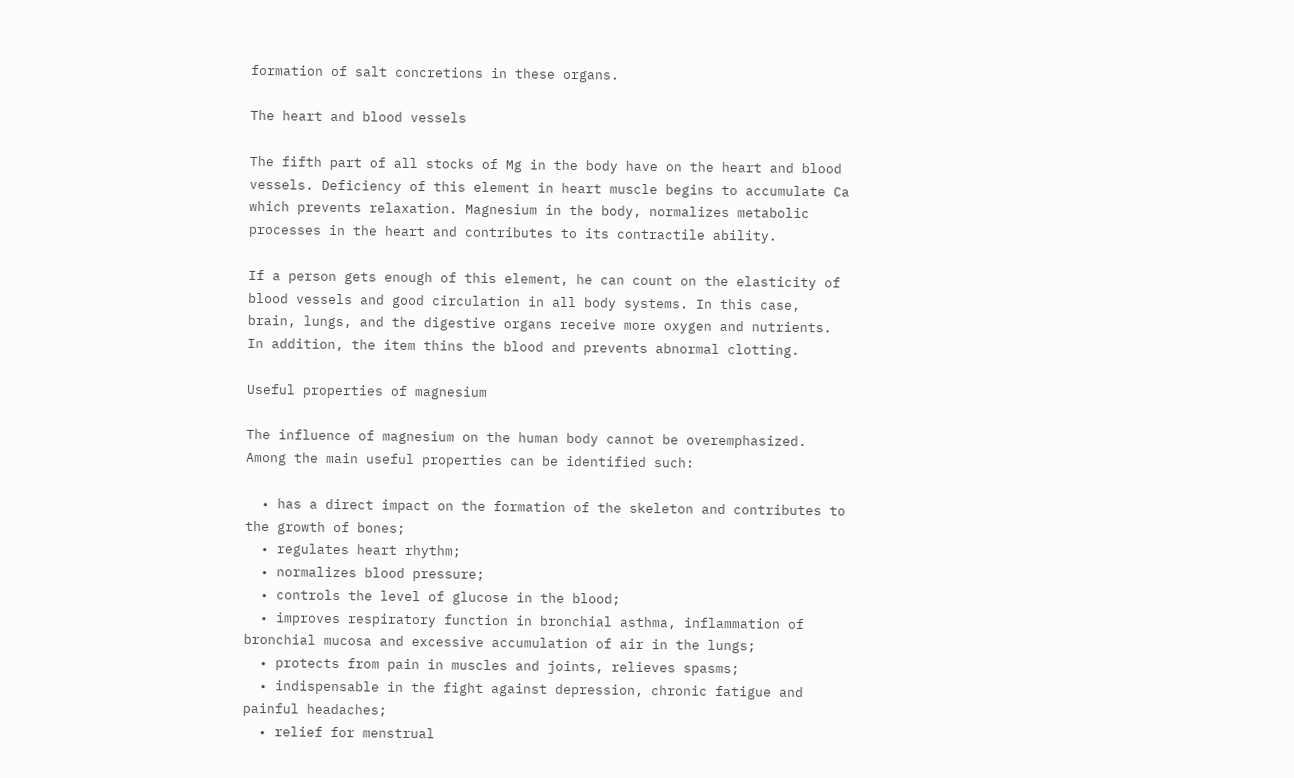formation of salt concretions in these organs.

The heart and blood vessels

The fifth part of all stocks of Mg in the body have on the heart and blood vessels. Deficiency of this element in heart muscle begins to accumulate Ca which prevents relaxation. Magnesium in the body, normalizes metabolic processes in the heart and contributes to its contractile ability.

If a person gets enough of this element, he can count on the elasticity of blood vessels and good circulation in all body systems. In this case, brain, lungs, and the digestive organs receive more oxygen and nutrients. In addition, the item thins the blood and prevents abnormal clotting.

Useful properties of magnesium

The influence of magnesium on the human body cannot be overemphasized. Among the main useful properties can be identified such:

  • has a direct impact on the formation of the skeleton and contributes to the growth of bones;
  • regulates heart rhythm;
  • normalizes blood pressure;
  • controls the level of glucose in the blood;
  • improves respiratory function in bronchial asthma, inflammation of bronchial mucosa and excessive accumulation of air in the lungs;
  • protects from pain in muscles and joints, relieves spasms;
  • indispensable in the fight against depression, chronic fatigue and painful headaches;
  • relief for menstrual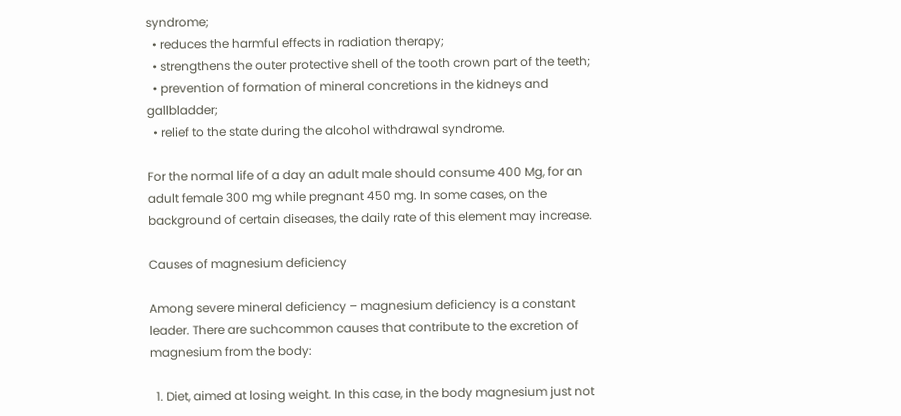syndrome;
  • reduces the harmful effects in radiation therapy;
  • strengthens the outer protective shell of the tooth crown part of the teeth;
  • prevention of formation of mineral concretions in the kidneys and gallbladder;
  • relief to the state during the alcohol withdrawal syndrome.

For the normal life of a day an adult male should consume 400 Mg, for an adult female 300 mg while pregnant 450 mg. In some cases, on the background of certain diseases, the daily rate of this element may increase.

Causes of magnesium deficiency

Among severe mineral deficiency – magnesium deficiency is a constant leader. There are suchcommon causes that contribute to the excretion of magnesium from the body:

  1. Diet, aimed at losing weight. In this case, in the body magnesium just not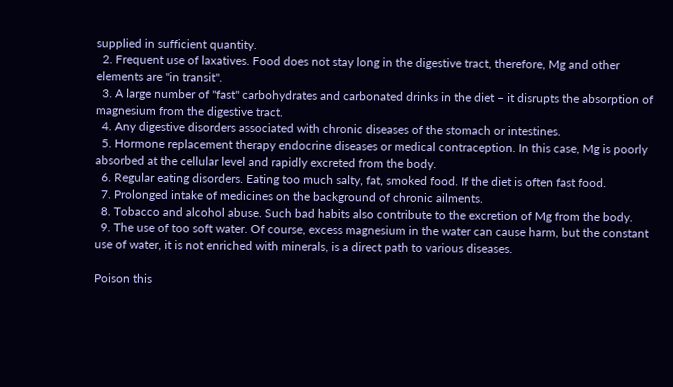supplied in sufficient quantity.
  2. Frequent use of laxatives. Food does not stay long in the digestive tract, therefore, Mg and other elements are "in transit".
  3. A large number of "fast" carbohydrates and carbonated drinks in the diet – it disrupts the absorption of magnesium from the digestive tract.
  4. Any digestive disorders associated with chronic diseases of the stomach or intestines.
  5. Hormone replacement therapy endocrine diseases or medical contraception. In this case, Mg is poorly absorbed at the cellular level and rapidly excreted from the body.
  6. Regular eating disorders. Eating too much salty, fat, smoked food. If the diet is often fast food.
  7. Prolonged intake of medicines on the background of chronic ailments.
  8. Tobacco and alcohol abuse. Such bad habits also contribute to the excretion of Mg from the body.
  9. The use of too soft water. Of course, excess magnesium in the water can cause harm, but the constant use of water, it is not enriched with minerals, is a direct path to various diseases.

Poison this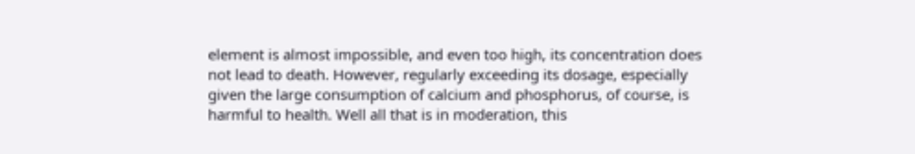element is almost impossible, and even too high, its concentration does not lead to death. However, regularly exceeding its dosage, especially given the large consumption of calcium and phosphorus, of course, is harmful to health. Well all that is in moderation, this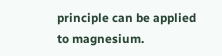principle can be applied to magnesium.